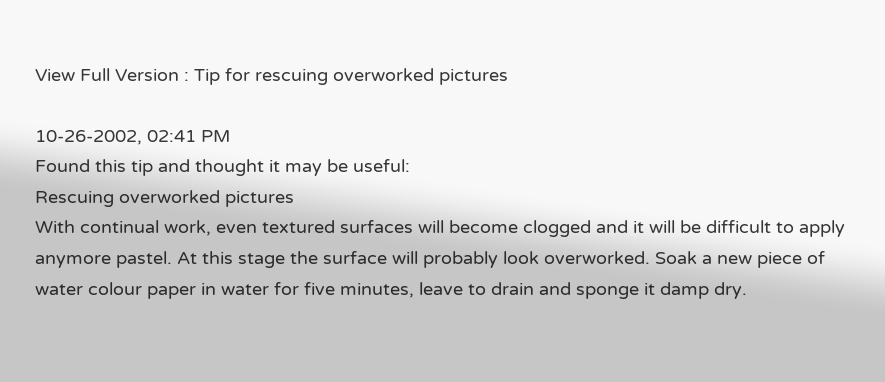View Full Version : Tip for rescuing overworked pictures

10-26-2002, 02:41 PM
Found this tip and thought it may be useful:
Rescuing overworked pictures
With continual work, even textured surfaces will become clogged and it will be difficult to apply anymore pastel. At this stage the surface will probably look overworked. Soak a new piece of water colour paper in water for five minutes, leave to drain and sponge it damp dry.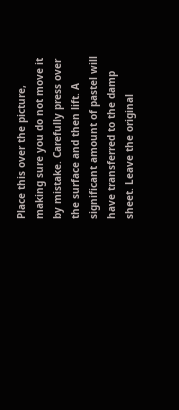Place this over the picture, making sure you do not move it by mistake. Carefully press over the surface and then lift. A significant amount of pastel will have transferred to the damp sheet. Leave the original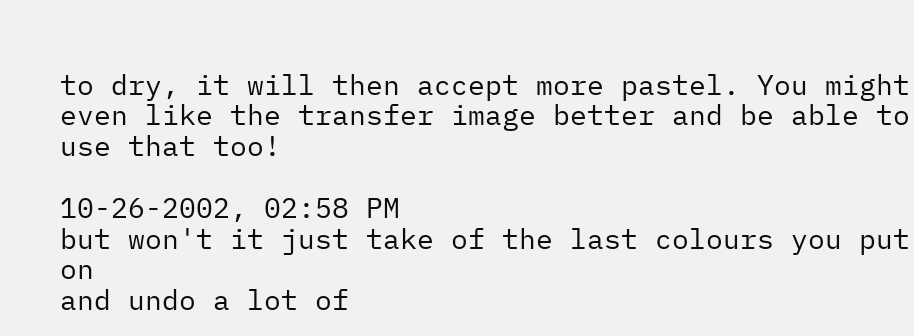to dry, it will then accept more pastel. You might even like the transfer image better and be able to use that too!

10-26-2002, 02:58 PM
but won't it just take of the last colours you put on
and undo a lot of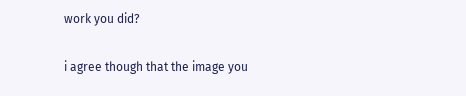work you did?

i agree though that the image you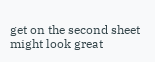get on the second sheet might look great